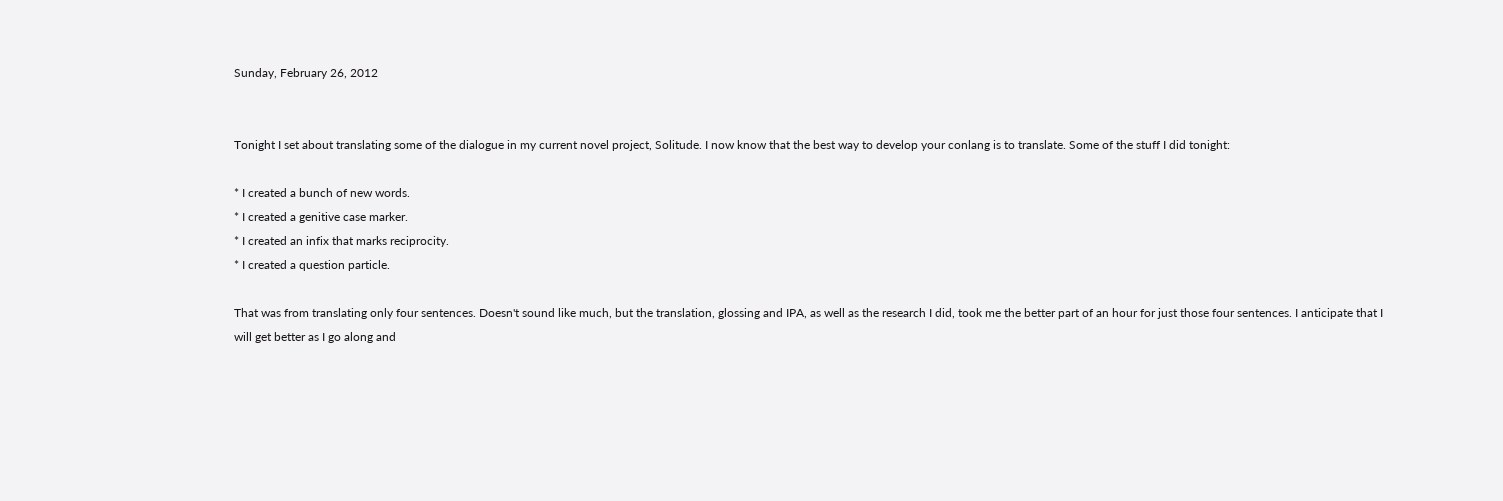Sunday, February 26, 2012


Tonight I set about translating some of the dialogue in my current novel project, Solitude. I now know that the best way to develop your conlang is to translate. Some of the stuff I did tonight:

* I created a bunch of new words.
* I created a genitive case marker.
* I created an infix that marks reciprocity.
* I created a question particle.

That was from translating only four sentences. Doesn't sound like much, but the translation, glossing and IPA, as well as the research I did, took me the better part of an hour for just those four sentences. I anticipate that I will get better as I go along and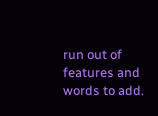run out of features and words to add.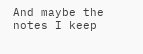And maybe the notes I keep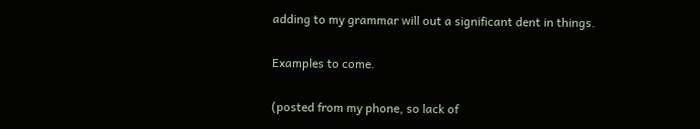adding to my grammar will out a significant dent in things.

Examples to come.

(posted from my phone, so lack of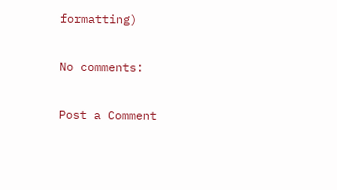formatting)

No comments:

Post a Comment